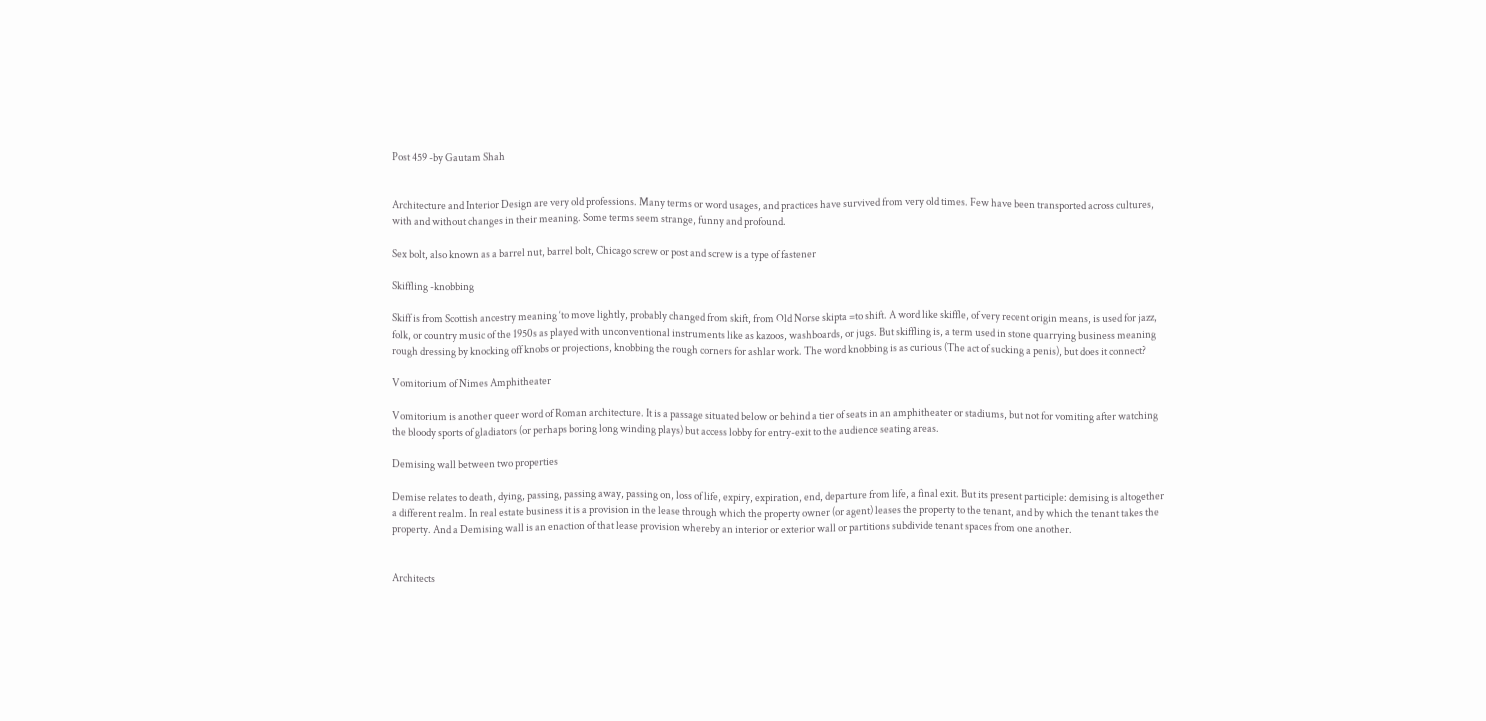Post 459 -by Gautam Shah


Architecture and Interior Design are very old professions. Many terms or word usages, and practices have survived from very old times. Few have been transported across cultures, with and without changes in their meaning. Some terms seem strange, funny and profound.

Sex bolt, also known as a barrel nut, barrel bolt, Chicago screw or post and screw is a type of fastener

Skiffling -knobbing

Skiff is from Scottish ancestry meaning ‘to move lightly, probably changed from skift, from Old Norse skipta =to shift. A word like skiffle, of very recent origin means, is used for jazz, folk, or country music of the 1950s as played with unconventional instruments like as kazoos, washboards, or jugs. But skiffling is, a term used in stone quarrying business meaning rough dressing by knocking off knobs or projections, knobbing the rough corners for ashlar work. The word knobbing is as curious (The act of sucking a penis), but does it connect?

Vomitorium of Nimes Amphitheater

Vomitorium is another queer word of Roman architecture. It is a passage situated below or behind a tier of seats in an amphitheater or stadiums, but not for vomiting after watching the bloody sports of gladiators (or perhaps boring long winding plays) but access lobby for entry-exit to the audience seating areas.

Demising wall between two properties

Demise relates to death, dying, passing, passing away, passing on, loss of life, expiry, expiration, end, departure from life, a final exit. But its present participle: demising is altogether a different realm. In real estate business it is a provision in the lease through which the property owner (or agent) leases the property to the tenant, and by which the tenant takes the property. And a Demising wall is an enaction of that lease provision whereby an interior or exterior wall or partitions subdivide tenant spaces from one another.


Architects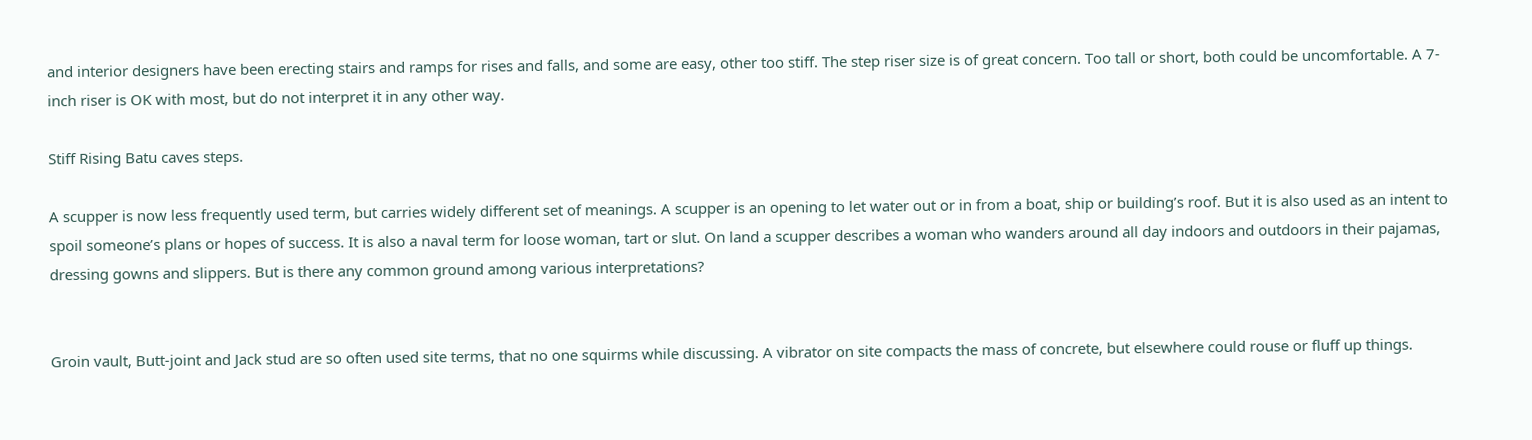and interior designers have been erecting stairs and ramps for rises and falls, and some are easy, other too stiff. The step riser size is of great concern. Too tall or short, both could be uncomfortable. A 7-inch riser is OK with most, but do not interpret it in any other way.

Stiff Rising Batu caves steps.

A scupper is now less frequently used term, but carries widely different set of meanings. A scupper is an opening to let water out or in from a boat, ship or building’s roof. But it is also used as an intent to spoil someone’s plans or hopes of success. It is also a naval term for loose woman, tart or slut. On land a scupper describes a woman who wanders around all day indoors and outdoors in their pajamas, dressing gowns and slippers. But is there any common ground among various interpretations?


Groin vault, Butt-joint and Jack stud are so often used site terms, that no one squirms while discussing. A vibrator on site compacts the mass of concrete, but elsewhere could rouse or fluff up things.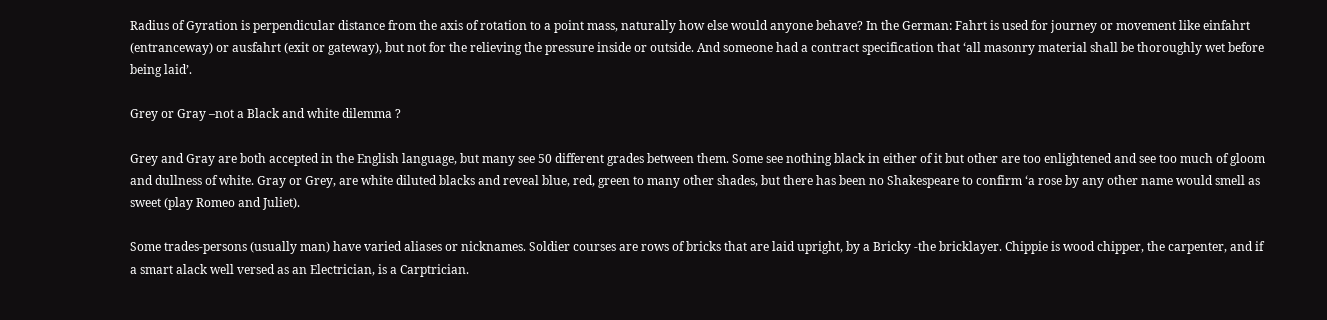Radius of Gyration is perpendicular distance from the axis of rotation to a point mass, naturally how else would anyone behave? In the German: Fahrt is used for journey or movement like einfahrt (entranceway) or ausfahrt (exit or gateway), but not for the relieving the pressure inside or outside. And someone had a contract specification that ‘all masonry material shall be thoroughly wet before being laid’.

Grey or Gray –not a Black and white dilemma ?

Grey and Gray are both accepted in the English language, but many see 50 different grades between them. Some see nothing black in either of it but other are too enlightened and see too much of gloom and dullness of white. Gray or Grey, are white diluted blacks and reveal blue, red, green to many other shades, but there has been no Shakespeare to confirm ‘a rose by any other name would smell as sweet (play Romeo and Juliet).

Some trades-persons (usually man) have varied aliases or nicknames. Soldier courses are rows of bricks that are laid upright, by a Bricky -the bricklayer. Chippie is wood chipper, the carpenter, and if a smart alack well versed as an Electrician, is a Carptrician.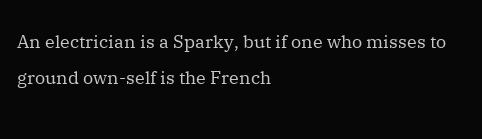An electrician is a Sparky, but if one who misses to ground own-self is the French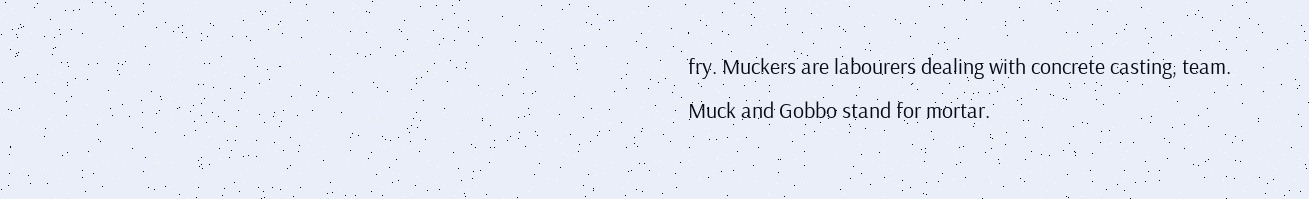fry. Muckers are labourers dealing with concrete casting, team. Muck and Gobbo stand for mortar.